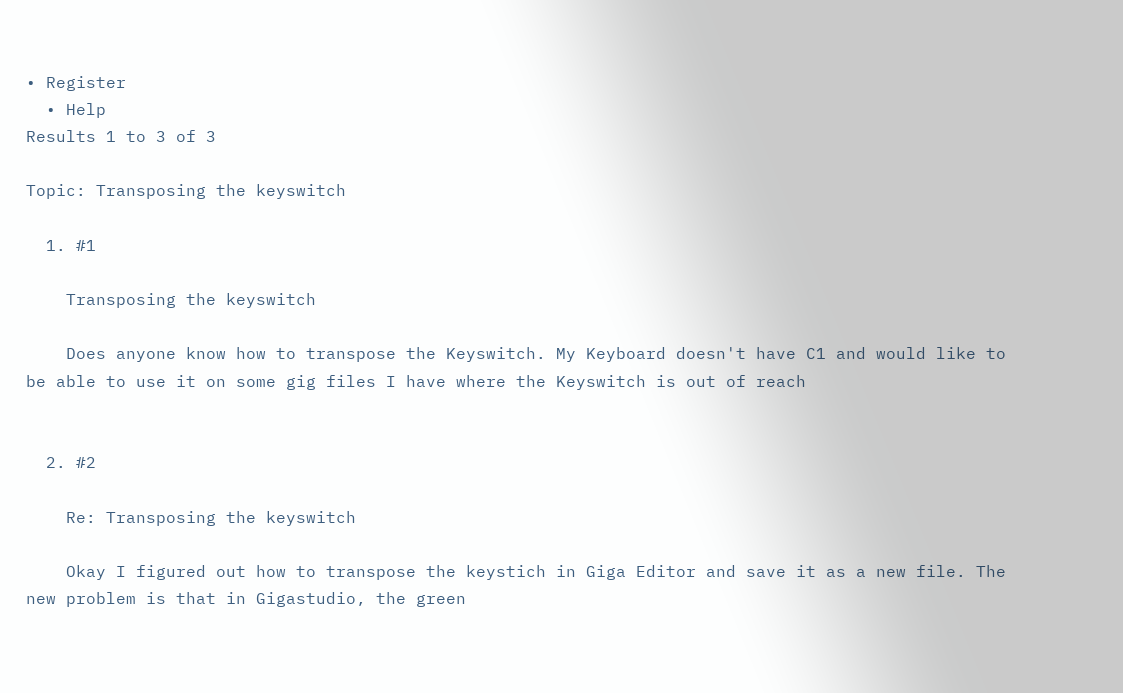• Register
  • Help
Results 1 to 3 of 3

Topic: Transposing the keyswitch

  1. #1

    Transposing the keyswitch

    Does anyone know how to transpose the Keyswitch. My Keyboard doesn't have C1 and would like to be able to use it on some gig files I have where the Keyswitch is out of reach


  2. #2

    Re: Transposing the keyswitch

    Okay I figured out how to transpose the keystich in Giga Editor and save it as a new file. The new problem is that in Gigastudio, the green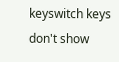keyswitch keys don't show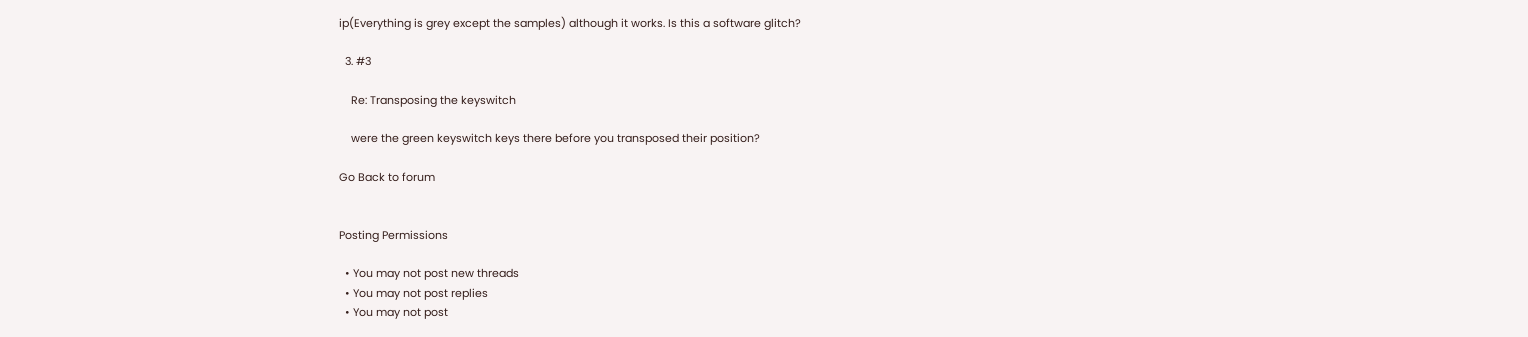ip(Everything is grey except the samples) although it works. Is this a software glitch?

  3. #3

    Re: Transposing the keyswitch

    were the green keyswitch keys there before you transposed their position?

Go Back to forum


Posting Permissions

  • You may not post new threads
  • You may not post replies
  • You may not post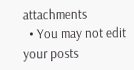attachments
  • You may not edit your posts